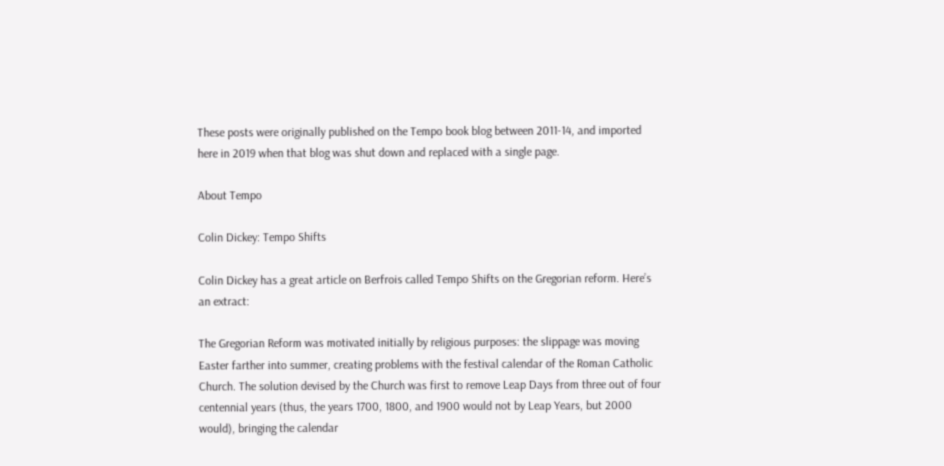These posts were originally published on the Tempo book blog between 2011-14, and imported here in 2019 when that blog was shut down and replaced with a single page.

About Tempo

Colin Dickey: Tempo Shifts

Colin Dickey has a great article on Berfrois called Tempo Shifts on the Gregorian reform. Here’s an extract:

The Gregorian Reform was motivated initially by religious purposes: the slippage was moving Easter farther into summer, creating problems with the festival calendar of the Roman Catholic Church. The solution devised by the Church was first to remove Leap Days from three out of four centennial years (thus, the years 1700, 1800, and 1900 would not by Leap Years, but 2000 would), bringing the calendar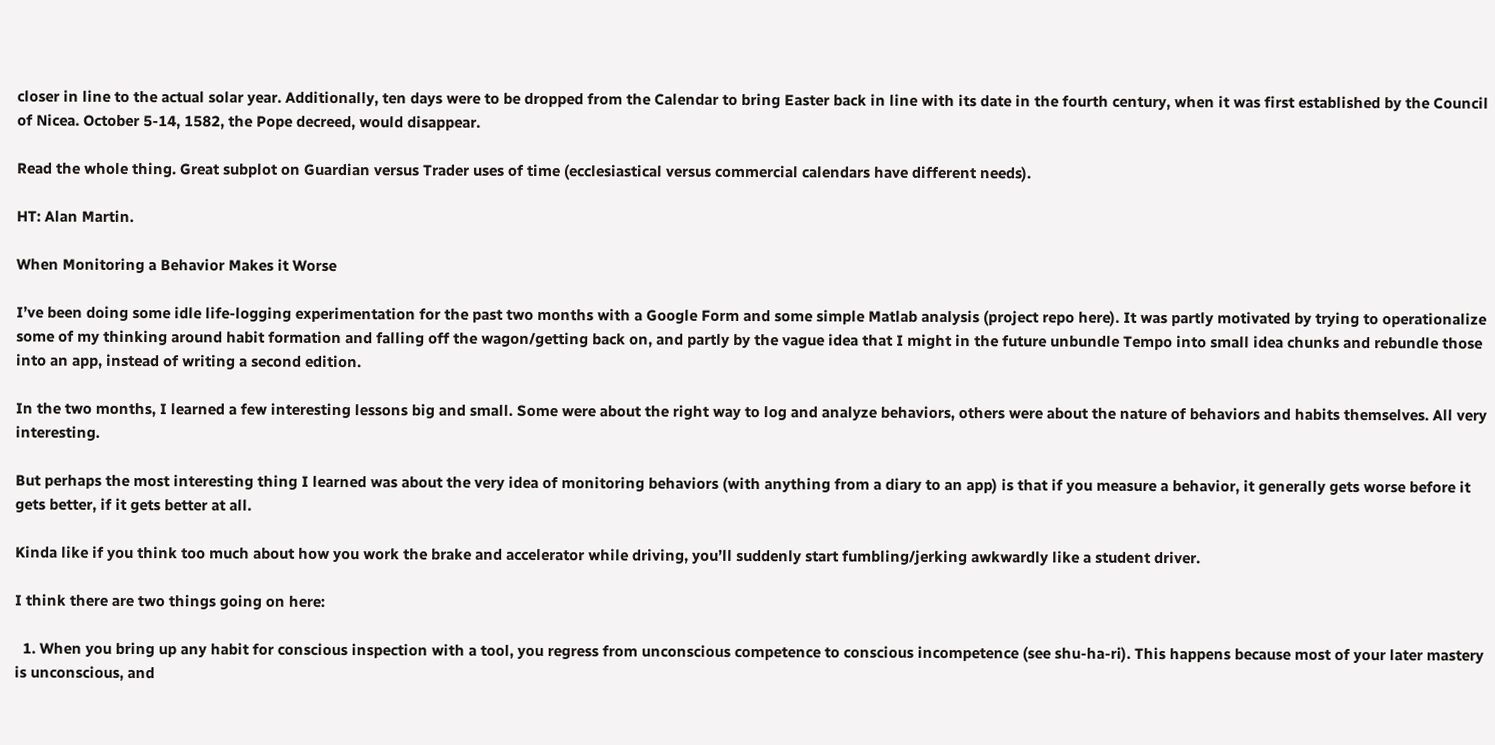closer in line to the actual solar year. Additionally, ten days were to be dropped from the Calendar to bring Easter back in line with its date in the fourth century, when it was first established by the Council of Nicea. October 5-14, 1582, the Pope decreed, would disappear.

Read the whole thing. Great subplot on Guardian versus Trader uses of time (ecclesiastical versus commercial calendars have different needs).

HT: Alan Martin.

When Monitoring a Behavior Makes it Worse

I’ve been doing some idle life-logging experimentation for the past two months with a Google Form and some simple Matlab analysis (project repo here). It was partly motivated by trying to operationalize some of my thinking around habit formation and falling off the wagon/getting back on, and partly by the vague idea that I might in the future unbundle Tempo into small idea chunks and rebundle those into an app, instead of writing a second edition.

In the two months, I learned a few interesting lessons big and small. Some were about the right way to log and analyze behaviors, others were about the nature of behaviors and habits themselves. All very interesting.

But perhaps the most interesting thing I learned was about the very idea of monitoring behaviors (with anything from a diary to an app) is that if you measure a behavior, it generally gets worse before it gets better, if it gets better at all.

Kinda like if you think too much about how you work the brake and accelerator while driving, you’ll suddenly start fumbling/jerking awkwardly like a student driver.

I think there are two things going on here:

  1. When you bring up any habit for conscious inspection with a tool, you regress from unconscious competence to conscious incompetence (see shu-ha-ri). This happens because most of your later mastery is unconscious, and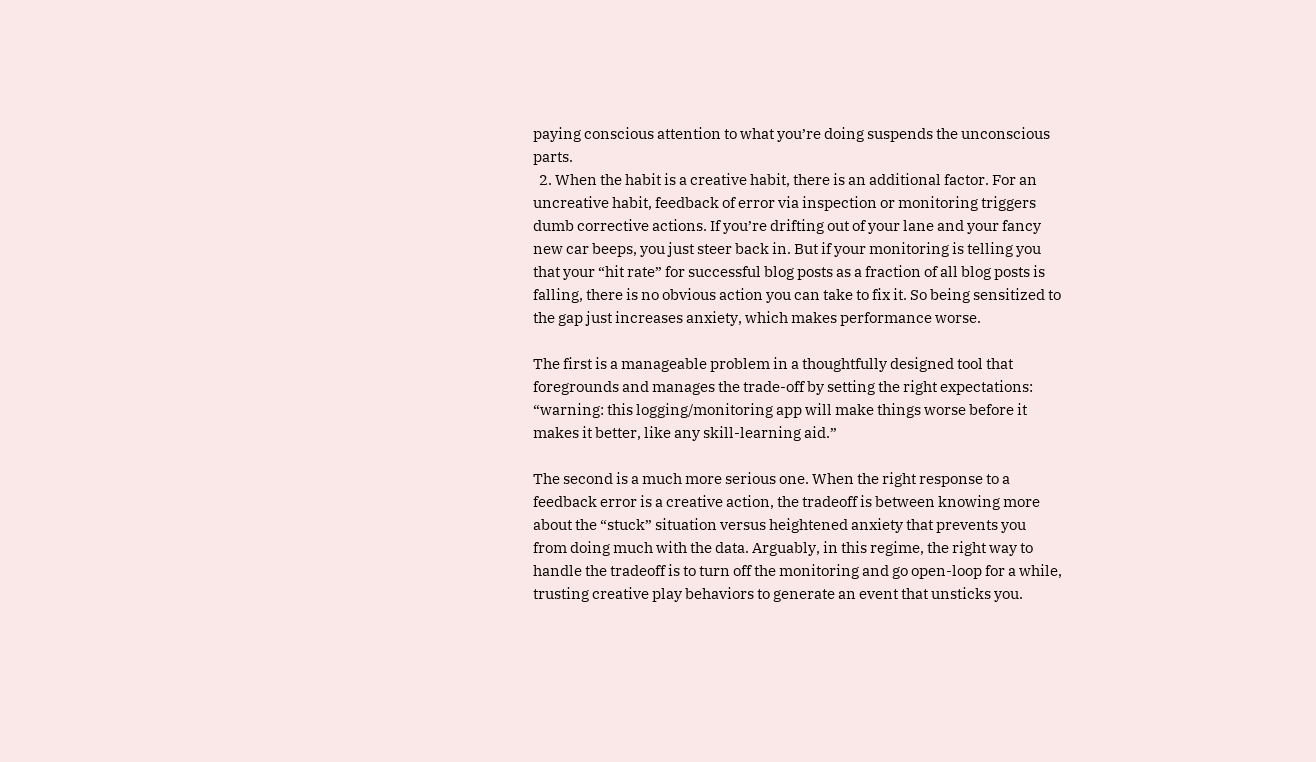paying conscious attention to what you’re doing suspends the unconscious parts.
  2. When the habit is a creative habit, there is an additional factor. For an uncreative habit, feedback of error via inspection or monitoring triggers dumb corrective actions. If you’re drifting out of your lane and your fancy new car beeps, you just steer back in. But if your monitoring is telling you that your “hit rate” for successful blog posts as a fraction of all blog posts is falling, there is no obvious action you can take to fix it. So being sensitized to the gap just increases anxiety, which makes performance worse.

The first is a manageable problem in a thoughtfully designed tool that foregrounds and manages the trade-off by setting the right expectations: “warning: this logging/monitoring app will make things worse before it makes it better, like any skill-learning aid.”

The second is a much more serious one. When the right response to a feedback error is a creative action, the tradeoff is between knowing more about the “stuck” situation versus heightened anxiety that prevents you from doing much with the data. Arguably, in this regime, the right way to handle the tradeoff is to turn off the monitoring and go open-loop for a while, trusting creative play behaviors to generate an event that unsticks you.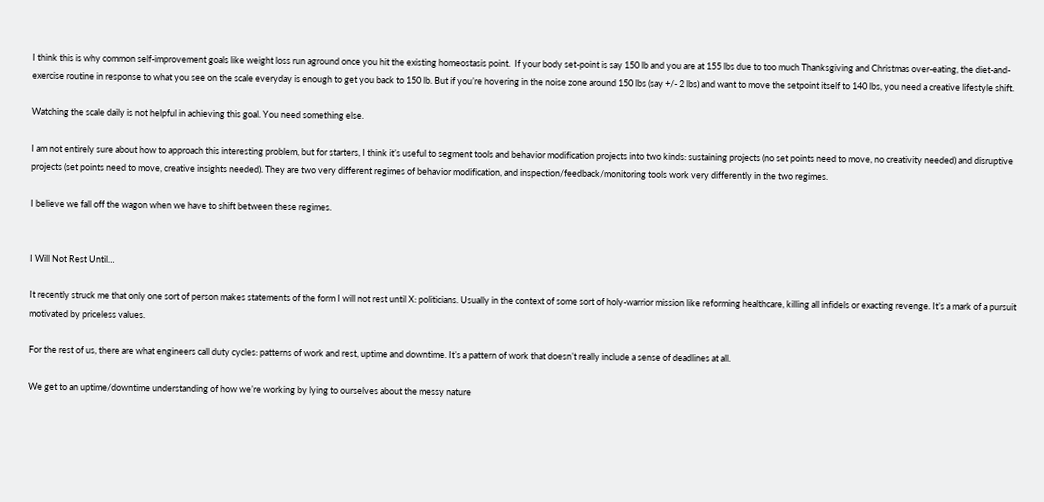I think this is why common self-improvement goals like weight loss run aground once you hit the existing homeostasis point.  If your body set-point is say 150 lb and you are at 155 lbs due to too much Thanksgiving and Christmas over-eating, the diet-and-exercise routine in response to what you see on the scale everyday is enough to get you back to 150 lb. But if you’re hovering in the noise zone around 150 lbs (say +/- 2 lbs) and want to move the setpoint itself to 140 lbs, you need a creative lifestyle shift.

Watching the scale daily is not helpful in achieving this goal. You need something else.

I am not entirely sure about how to approach this interesting problem, but for starters, I think it’s useful to segment tools and behavior modification projects into two kinds: sustaining projects (no set points need to move, no creativity needed) and disruptive projects (set points need to move, creative insights needed). They are two very different regimes of behavior modification, and inspection/feedback/monitoring tools work very differently in the two regimes.

I believe we fall off the wagon when we have to shift between these regimes.


I Will Not Rest Until…

It recently struck me that only one sort of person makes statements of the form I will not rest until X: politicians. Usually in the context of some sort of holy-warrior mission like reforming healthcare, killing all infidels or exacting revenge. It’s a mark of a pursuit motivated by priceless values.

For the rest of us, there are what engineers call duty cycles: patterns of work and rest, uptime and downtime. It’s a pattern of work that doesn’t really include a sense of deadlines at all.

We get to an uptime/downtime understanding of how we’re working by lying to ourselves about the messy nature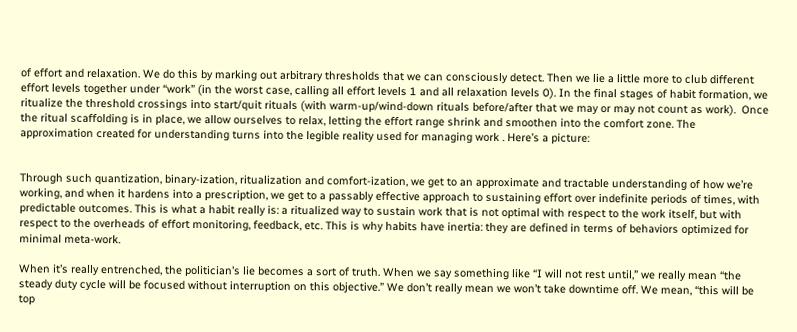of effort and relaxation. We do this by marking out arbitrary thresholds that we can consciously detect. Then we lie a little more to club different effort levels together under “work” (in the worst case, calling all effort levels 1 and all relaxation levels 0). In the final stages of habit formation, we ritualize the threshold crossings into start/quit rituals (with warm-up/wind-down rituals before/after that we may or may not count as work).  Once the ritual scaffolding is in place, we allow ourselves to relax, letting the effort range shrink and smoothen into the comfort zone. The approximation created for understanding turns into the legible reality used for managing work . Here’s a picture:


Through such quantization, binary-ization, ritualization and comfort-ization, we get to an approximate and tractable understanding of how we’re working, and when it hardens into a prescription, we get to a passably effective approach to sustaining effort over indefinite periods of times, with predictable outcomes. This is what a habit really is: a ritualized way to sustain work that is not optimal with respect to the work itself, but with respect to the overheads of effort monitoring, feedback, etc. This is why habits have inertia: they are defined in terms of behaviors optimized for minimal meta-work.

When it’s really entrenched, the politician’s lie becomes a sort of truth. When we say something like “I will not rest until,” we really mean “the steady duty cycle will be focused without interruption on this objective.” We don’t really mean we won’t take downtime off. We mean, “this will be top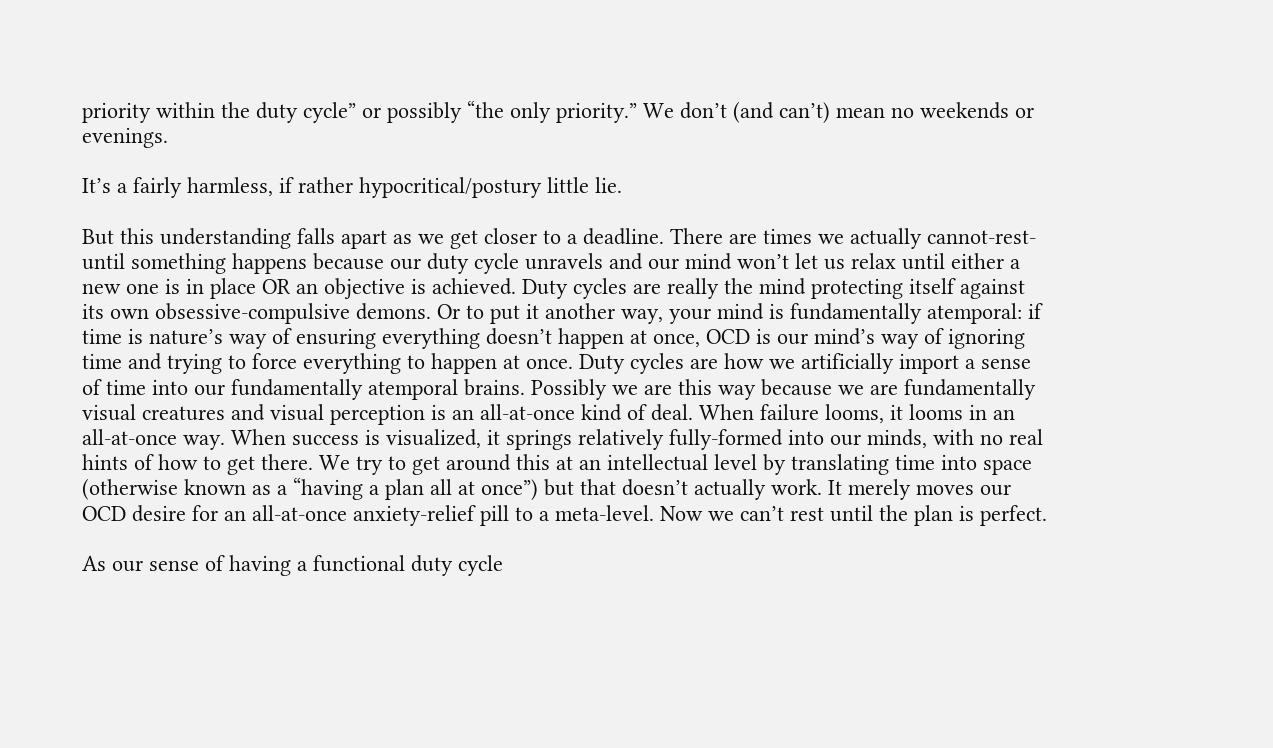priority within the duty cycle” or possibly “the only priority.” We don’t (and can’t) mean no weekends or evenings.

It’s a fairly harmless, if rather hypocritical/postury little lie.

But this understanding falls apart as we get closer to a deadline. There are times we actually cannot-rest-until something happens because our duty cycle unravels and our mind won’t let us relax until either a new one is in place OR an objective is achieved. Duty cycles are really the mind protecting itself against its own obsessive-compulsive demons. Or to put it another way, your mind is fundamentally atemporal: if time is nature’s way of ensuring everything doesn’t happen at once, OCD is our mind’s way of ignoring time and trying to force everything to happen at once. Duty cycles are how we artificially import a sense of time into our fundamentally atemporal brains. Possibly we are this way because we are fundamentally visual creatures and visual perception is an all-at-once kind of deal. When failure looms, it looms in an all-at-once way. When success is visualized, it springs relatively fully-formed into our minds, with no real hints of how to get there. We try to get around this at an intellectual level by translating time into space (otherwise known as a “having a plan all at once”) but that doesn’t actually work. It merely moves our OCD desire for an all-at-once anxiety-relief pill to a meta-level. Now we can’t rest until the plan is perfect.

As our sense of having a functional duty cycle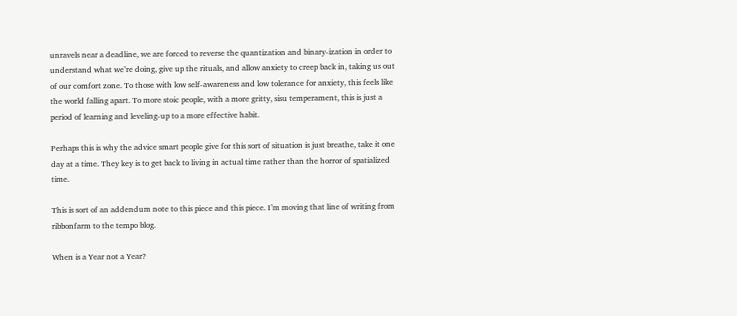unravels near a deadline, we are forced to reverse the quantization and binary-ization in order to understand what we’re doing, give up the rituals, and allow anxiety to creep back in, taking us out of our comfort zone. To those with low self-awareness and low tolerance for anxiety, this feels like the world falling apart. To more stoic people, with a more gritty, sisu temperament, this is just a period of learning and leveling-up to a more effective habit.

Perhaps this is why the advice smart people give for this sort of situation is just breathe, take it one day at a time. They key is to get back to living in actual time rather than the horror of spatialized time.

This is sort of an addendum note to this piece and this piece. I’m moving that line of writing from ribbonfarm to the tempo blog.

When is a Year not a Year?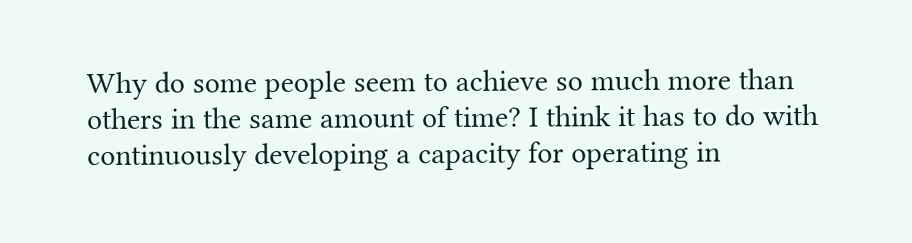Why do some people seem to achieve so much more than others in the same amount of time? I think it has to do with continuously developing a capacity for operating in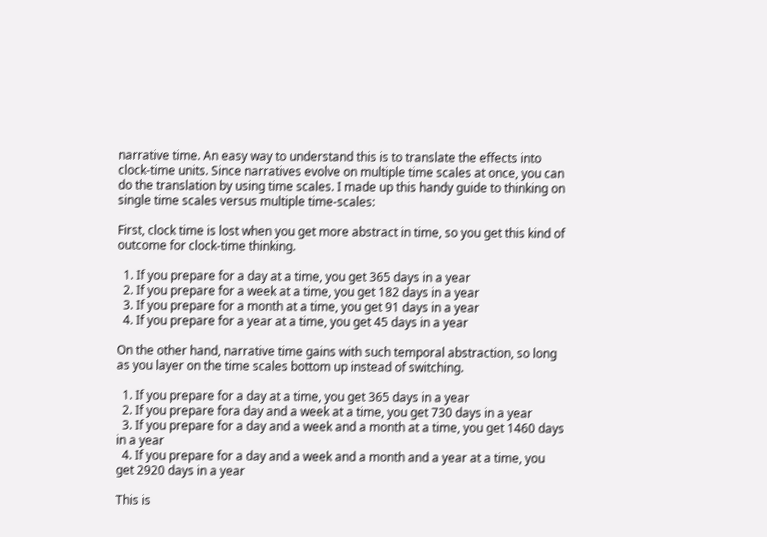narrative time. An easy way to understand this is to translate the effects into clock-time units. Since narratives evolve on multiple time scales at once, you can do the translation by using time scales. I made up this handy guide to thinking on single time scales versus multiple time-scales:

First, clock time is lost when you get more abstract in time, so you get this kind of outcome for clock-time thinking.

  1. If you prepare for a day at a time, you get 365 days in a year
  2. If you prepare for a week at a time, you get 182 days in a year
  3. If you prepare for a month at a time, you get 91 days in a year
  4. If you prepare for a year at a time, you get 45 days in a year

On the other hand, narrative time gains with such temporal abstraction, so long as you layer on the time scales bottom up instead of switching.

  1. If you prepare for a day at a time, you get 365 days in a year
  2. If you prepare fora day and a week at a time, you get 730 days in a year
  3. If you prepare for a day and a week and a month at a time, you get 1460 days in a year
  4. If you prepare for a day and a week and a month and a year at a time, you get 2920 days in a year

This is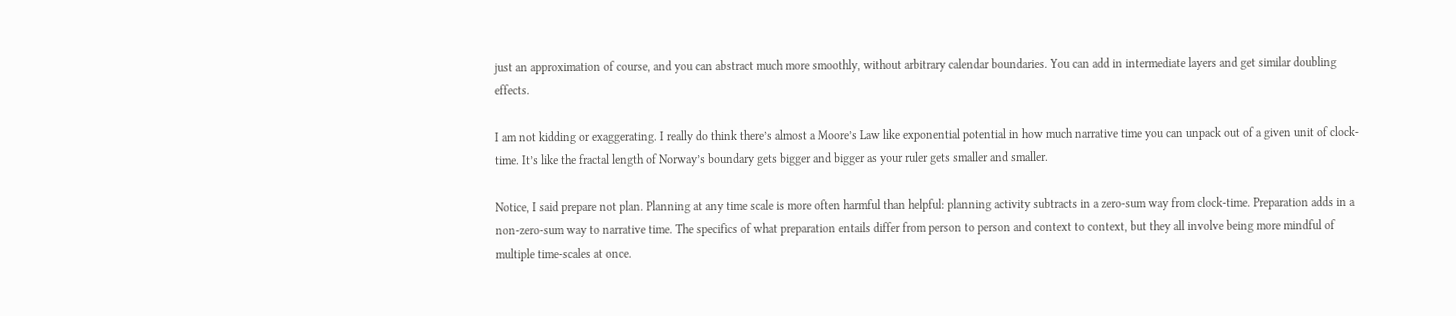just an approximation of course, and you can abstract much more smoothly, without arbitrary calendar boundaries. You can add in intermediate layers and get similar doubling effects.

I am not kidding or exaggerating. I really do think there’s almost a Moore’s Law like exponential potential in how much narrative time you can unpack out of a given unit of clock-time. It’s like the fractal length of Norway’s boundary gets bigger and bigger as your ruler gets smaller and smaller.

Notice, I said prepare not plan. Planning at any time scale is more often harmful than helpful: planning activity subtracts in a zero-sum way from clock-time. Preparation adds in a non-zero-sum way to narrative time. The specifics of what preparation entails differ from person to person and context to context, but they all involve being more mindful of multiple time-scales at once.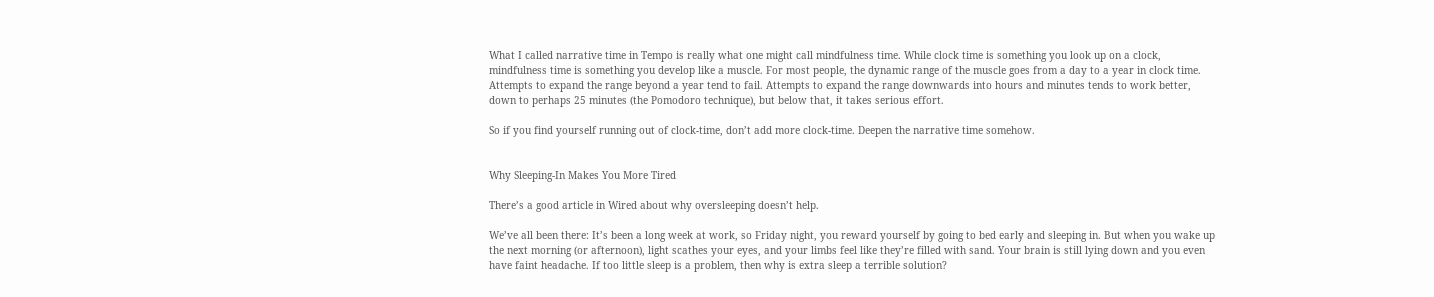What I called narrative time in Tempo is really what one might call mindfulness time. While clock time is something you look up on a clock, mindfulness time is something you develop like a muscle. For most people, the dynamic range of the muscle goes from a day to a year in clock time. Attempts to expand the range beyond a year tend to fail. Attempts to expand the range downwards into hours and minutes tends to work better, down to perhaps 25 minutes (the Pomodoro technique), but below that, it takes serious effort.

So if you find yourself running out of clock-time, don’t add more clock-time. Deepen the narrative time somehow.


Why Sleeping-In Makes You More Tired

There’s a good article in Wired about why oversleeping doesn’t help.

We’ve all been there: It’s been a long week at work, so Friday night, you reward yourself by going to bed early and sleeping in. But when you wake up the next morning (or afternoon), light scathes your eyes, and your limbs feel like they’re filled with sand. Your brain is still lying down and you even have faint headache. If too little sleep is a problem, then why is extra sleep a terrible solution?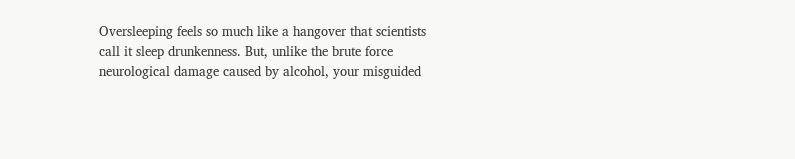Oversleeping feels so much like a hangover that scientists call it sleep drunkenness. But, unlike the brute force neurological damage caused by alcohol, your misguided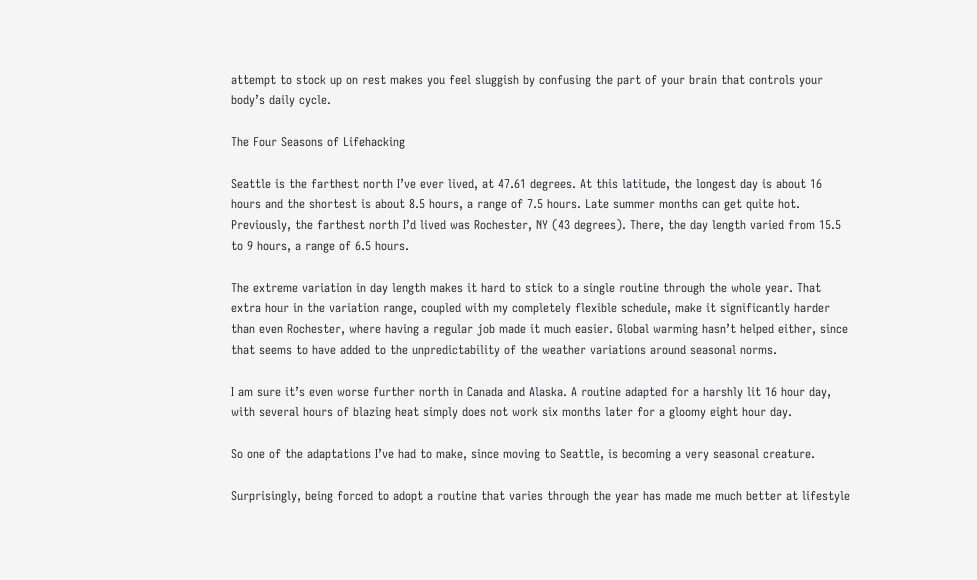attempt to stock up on rest makes you feel sluggish by confusing the part of your brain that controls your body’s daily cycle.

The Four Seasons of Lifehacking

Seattle is the farthest north I’ve ever lived, at 47.61 degrees. At this latitude, the longest day is about 16 hours and the shortest is about 8.5 hours, a range of 7.5 hours. Late summer months can get quite hot. Previously, the farthest north I’d lived was Rochester, NY (43 degrees). There, the day length varied from 15.5 to 9 hours, a range of 6.5 hours.

The extreme variation in day length makes it hard to stick to a single routine through the whole year. That extra hour in the variation range, coupled with my completely flexible schedule, make it significantly harder than even Rochester, where having a regular job made it much easier. Global warming hasn’t helped either, since that seems to have added to the unpredictability of the weather variations around seasonal norms.

I am sure it’s even worse further north in Canada and Alaska. A routine adapted for a harshly lit 16 hour day, with several hours of blazing heat simply does not work six months later for a gloomy eight hour day.

So one of the adaptations I’ve had to make, since moving to Seattle, is becoming a very seasonal creature.

Surprisingly, being forced to adopt a routine that varies through the year has made me much better at lifestyle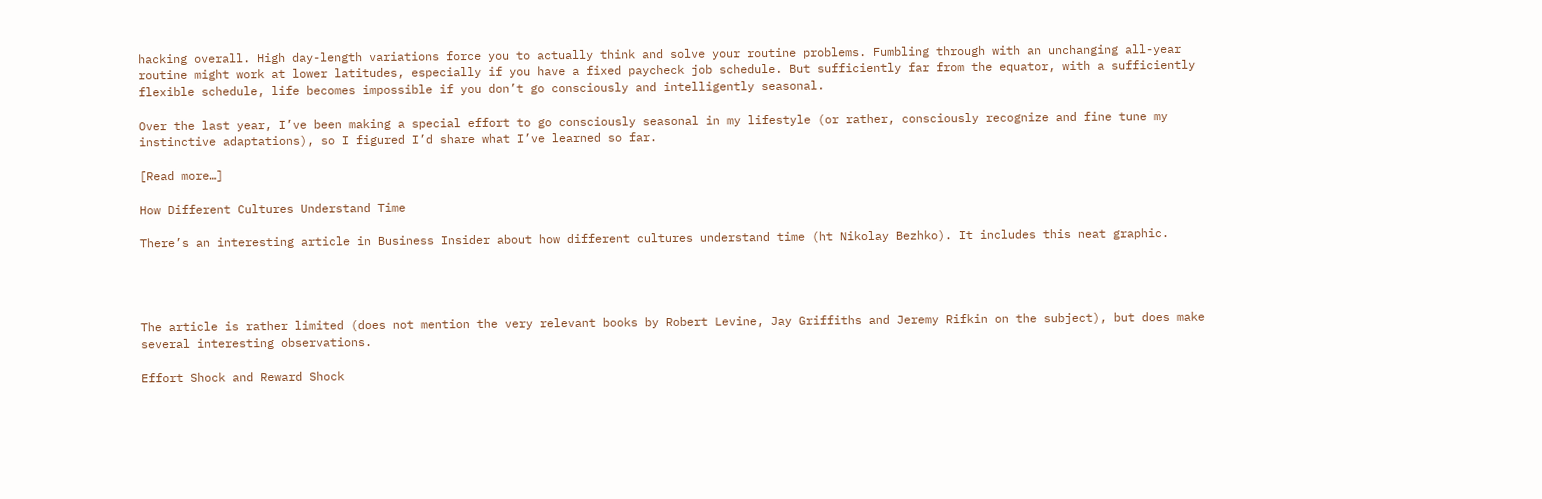hacking overall. High day-length variations force you to actually think and solve your routine problems. Fumbling through with an unchanging all-year routine might work at lower latitudes, especially if you have a fixed paycheck job schedule. But sufficiently far from the equator, with a sufficiently flexible schedule, life becomes impossible if you don’t go consciously and intelligently seasonal.

Over the last year, I’ve been making a special effort to go consciously seasonal in my lifestyle (or rather, consciously recognize and fine tune my instinctive adaptations), so I figured I’d share what I’ve learned so far.

[Read more…]

How Different Cultures Understand Time

There’s an interesting article in Business Insider about how different cultures understand time (ht Nikolay Bezhko). It includes this neat graphic.




The article is rather limited (does not mention the very relevant books by Robert Levine, Jay Griffiths and Jeremy Rifkin on the subject), but does make several interesting observations.

Effort Shock and Reward Shock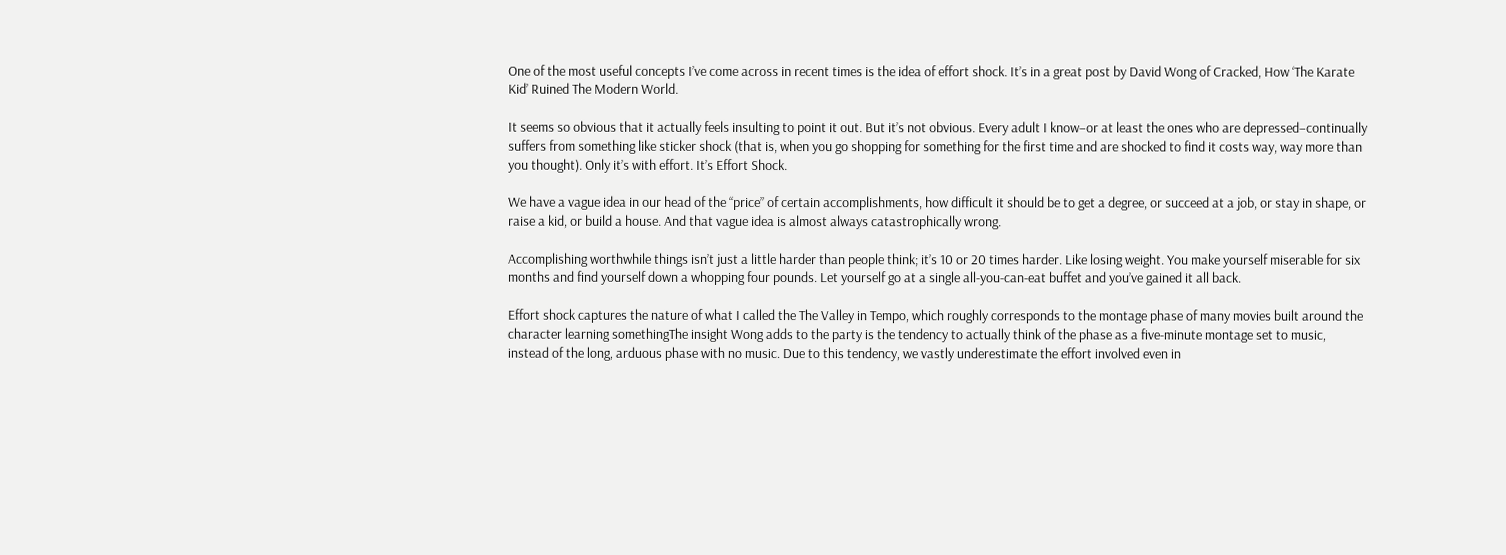One of the most useful concepts I’ve come across in recent times is the idea of effort shock. It’s in a great post by David Wong of Cracked, How ‘The Karate Kid’ Ruined The Modern World.

It seems so obvious that it actually feels insulting to point it out. But it’s not obvious. Every adult I know–or at least the ones who are depressed–continually suffers from something like sticker shock (that is, when you go shopping for something for the first time and are shocked to find it costs way, way more than you thought). Only it’s with effort. It’s Effort Shock.

We have a vague idea in our head of the “price” of certain accomplishments, how difficult it should be to get a degree, or succeed at a job, or stay in shape, or raise a kid, or build a house. And that vague idea is almost always catastrophically wrong.

Accomplishing worthwhile things isn’t just a little harder than people think; it’s 10 or 20 times harder. Like losing weight. You make yourself miserable for six months and find yourself down a whopping four pounds. Let yourself go at a single all-you-can-eat buffet and you’ve gained it all back.

Effort shock captures the nature of what I called the The Valley in Tempo, which roughly corresponds to the montage phase of many movies built around the character learning somethingThe insight Wong adds to the party is the tendency to actually think of the phase as a five-minute montage set to music, instead of the long, arduous phase with no music. Due to this tendency, we vastly underestimate the effort involved even in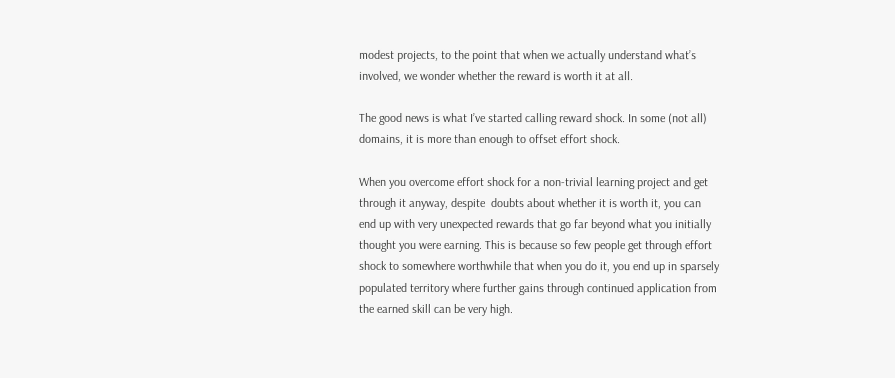modest projects, to the point that when we actually understand what’s involved, we wonder whether the reward is worth it at all.

The good news is what I’ve started calling reward shock. In some (not all) domains, it is more than enough to offset effort shock.

When you overcome effort shock for a non-trivial learning project and get through it anyway, despite  doubts about whether it is worth it, you can end up with very unexpected rewards that go far beyond what you initially thought you were earning. This is because so few people get through effort shock to somewhere worthwhile that when you do it, you end up in sparsely populated territory where further gains through continued application from the earned skill can be very high.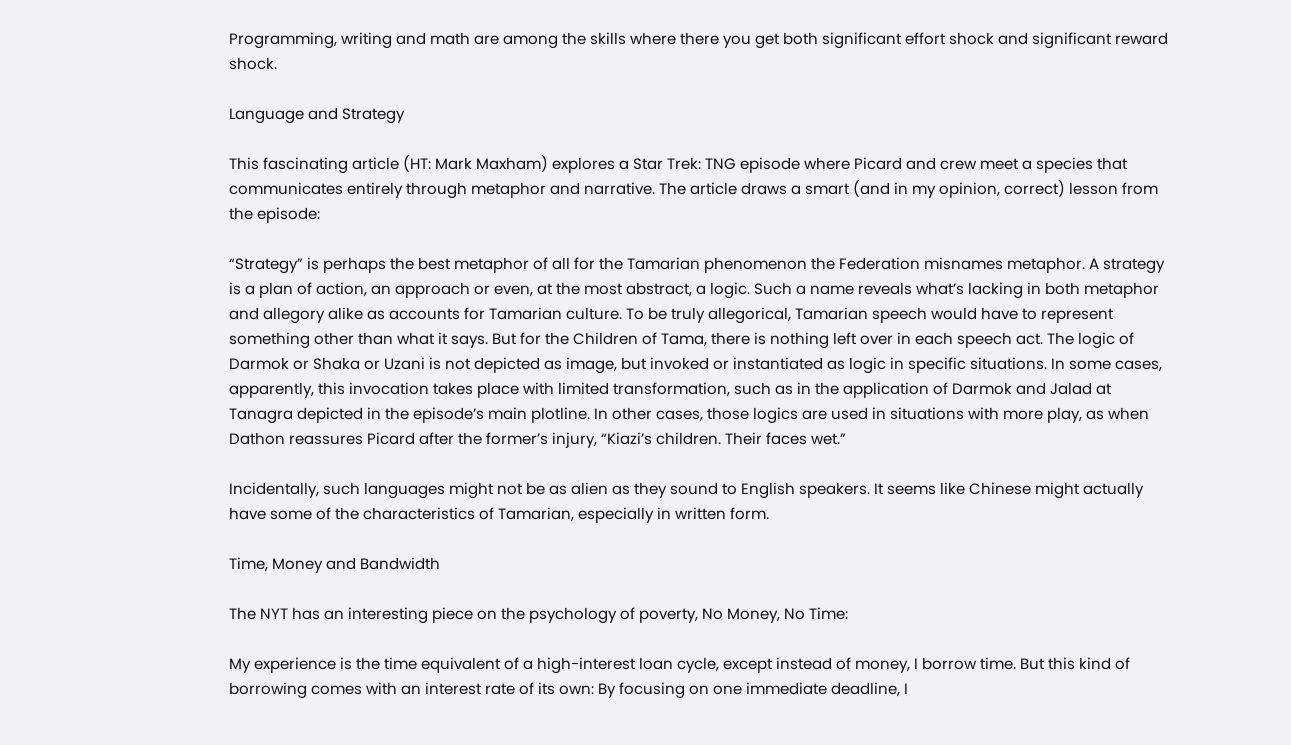Programming, writing and math are among the skills where there you get both significant effort shock and significant reward shock.

Language and Strategy

This fascinating article (HT: Mark Maxham) explores a Star Trek: TNG episode where Picard and crew meet a species that communicates entirely through metaphor and narrative. The article draws a smart (and in my opinion, correct) lesson from the episode:

“Strategy” is perhaps the best metaphor of all for the Tamarian phenomenon the Federation misnames metaphor. A strategy is a plan of action, an approach or even, at the most abstract, a logic. Such a name reveals what’s lacking in both metaphor and allegory alike as accounts for Tamarian culture. To be truly allegorical, Tamarian speech would have to represent something other than what it says. But for the Children of Tama, there is nothing left over in each speech act. The logic of Darmok or Shaka or Uzani is not depicted as image, but invoked or instantiated as logic in specific situations. In some cases, apparently, this invocation takes place with limited transformation, such as in the application of Darmok and Jalad at Tanagra depicted in the episode’s main plotline. In other cases, those logics are used in situations with more play, as when Dathon reassures Picard after the former’s injury, “Kiazi’s children. Their faces wet.”

Incidentally, such languages might not be as alien as they sound to English speakers. It seems like Chinese might actually have some of the characteristics of Tamarian, especially in written form.

Time, Money and Bandwidth

The NYT has an interesting piece on the psychology of poverty, No Money, No Time:

My experience is the time equivalent of a high-interest loan cycle, except instead of money, I borrow time. But this kind of borrowing comes with an interest rate of its own: By focusing on one immediate deadline, I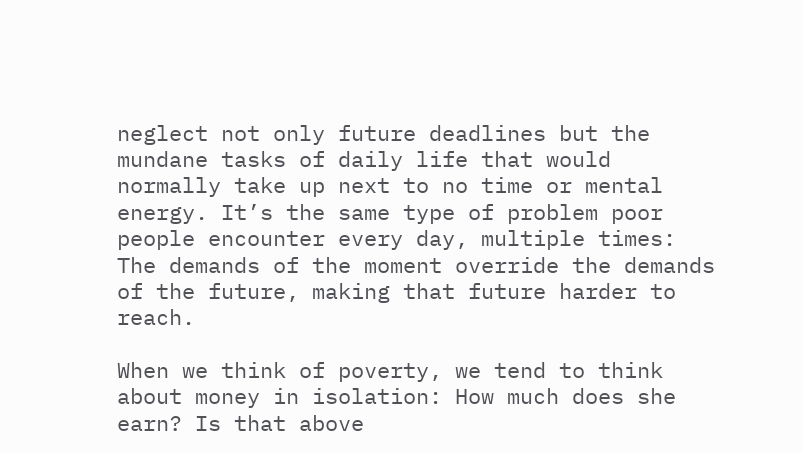neglect not only future deadlines but the mundane tasks of daily life that would normally take up next to no time or mental energy. It’s the same type of problem poor people encounter every day, multiple times: The demands of the moment override the demands of the future, making that future harder to reach.

When we think of poverty, we tend to think about money in isolation: How much does she earn? Is that above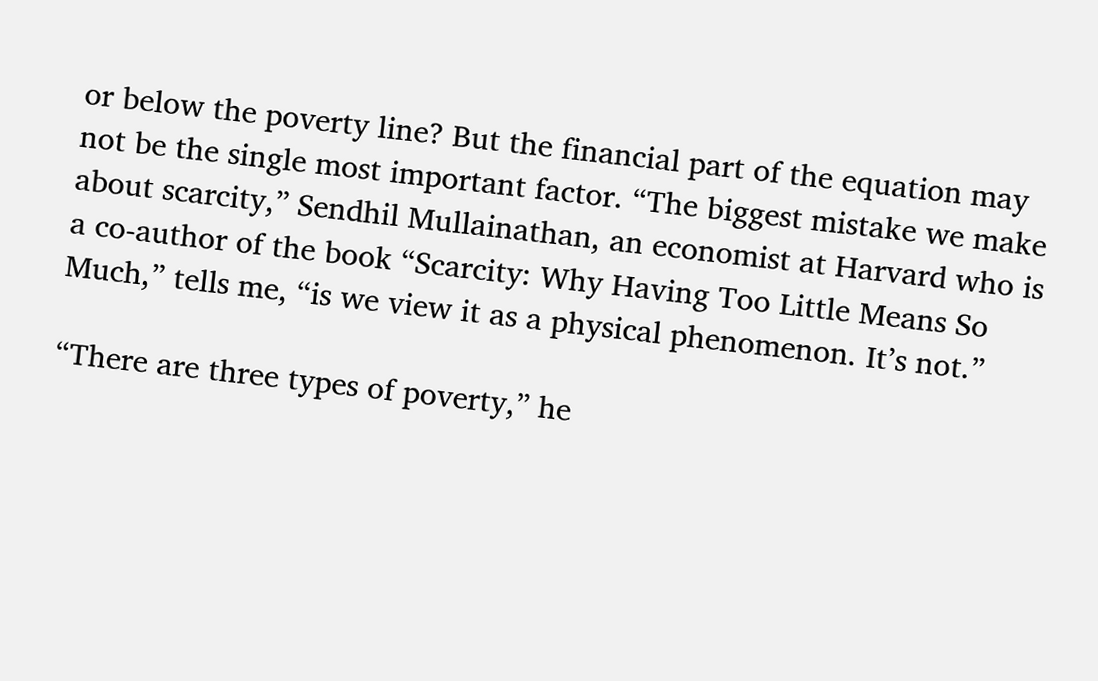or below the poverty line? But the financial part of the equation may not be the single most important factor. “The biggest mistake we make about scarcity,” Sendhil Mullainathan, an economist at Harvard who is a co-author of the book “Scarcity: Why Having Too Little Means So Much,” tells me, “is we view it as a physical phenomenon. It’s not.”

“There are three types of poverty,” he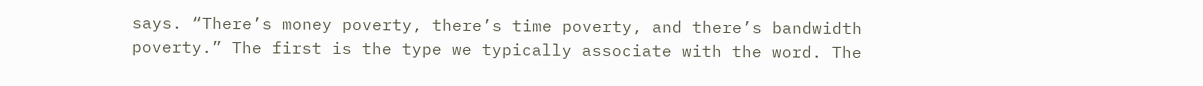says. “There’s money poverty, there’s time poverty, and there’s bandwidth poverty.” The first is the type we typically associate with the word. The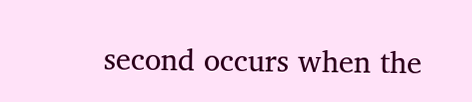second occurs when the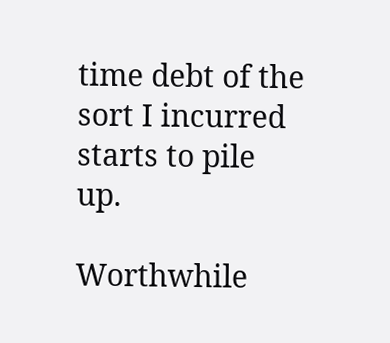time debt of the sort I incurred starts to pile up.

Worthwhile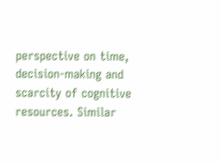perspective on time, decision-making and scarcity of cognitive resources. Similar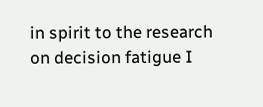in spirit to the research on decision fatigue I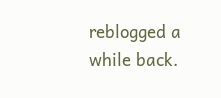reblogged a while back.